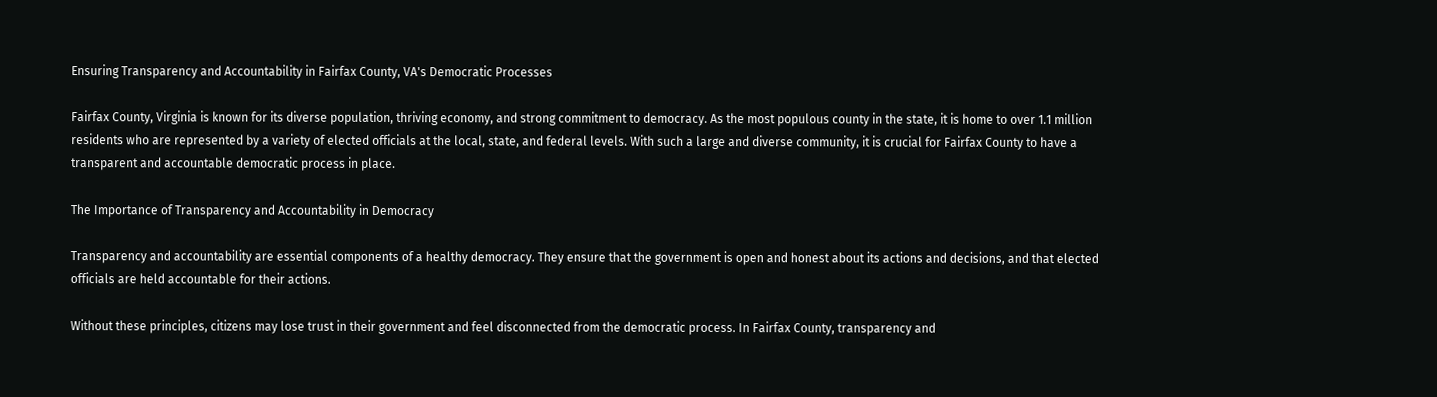Ensuring Transparency and Accountability in Fairfax County, VA's Democratic Processes

Fairfax County, Virginia is known for its diverse population, thriving economy, and strong commitment to democracy. As the most populous county in the state, it is home to over 1.1 million residents who are represented by a variety of elected officials at the local, state, and federal levels. With such a large and diverse community, it is crucial for Fairfax County to have a transparent and accountable democratic process in place.

The Importance of Transparency and Accountability in Democracy

Transparency and accountability are essential components of a healthy democracy. They ensure that the government is open and honest about its actions and decisions, and that elected officials are held accountable for their actions.

Without these principles, citizens may lose trust in their government and feel disconnected from the democratic process. In Fairfax County, transparency and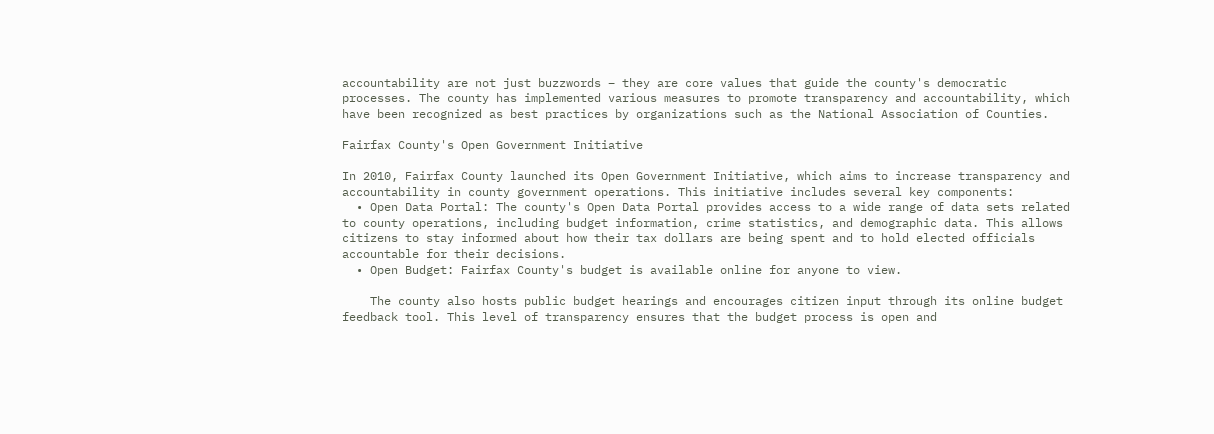accountability are not just buzzwords – they are core values that guide the county's democratic processes. The county has implemented various measures to promote transparency and accountability, which have been recognized as best practices by organizations such as the National Association of Counties.

Fairfax County's Open Government Initiative

In 2010, Fairfax County launched its Open Government Initiative, which aims to increase transparency and accountability in county government operations. This initiative includes several key components:
  • Open Data Portal: The county's Open Data Portal provides access to a wide range of data sets related to county operations, including budget information, crime statistics, and demographic data. This allows citizens to stay informed about how their tax dollars are being spent and to hold elected officials accountable for their decisions.
  • Open Budget: Fairfax County's budget is available online for anyone to view.

    The county also hosts public budget hearings and encourages citizen input through its online budget feedback tool. This level of transparency ensures that the budget process is open and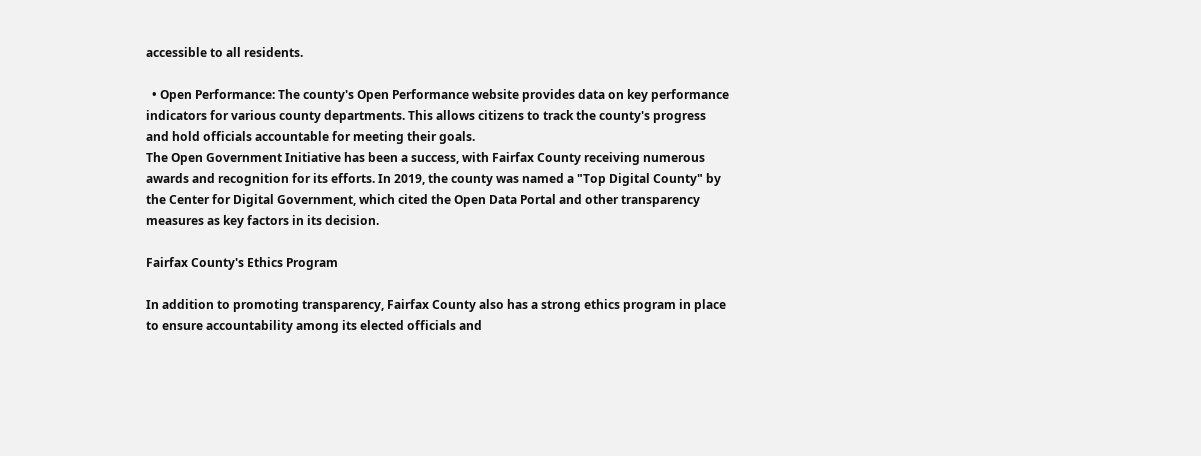accessible to all residents.

  • Open Performance: The county's Open Performance website provides data on key performance indicators for various county departments. This allows citizens to track the county's progress and hold officials accountable for meeting their goals.
The Open Government Initiative has been a success, with Fairfax County receiving numerous awards and recognition for its efforts. In 2019, the county was named a "Top Digital County" by the Center for Digital Government, which cited the Open Data Portal and other transparency measures as key factors in its decision.

Fairfax County's Ethics Program

In addition to promoting transparency, Fairfax County also has a strong ethics program in place to ensure accountability among its elected officials and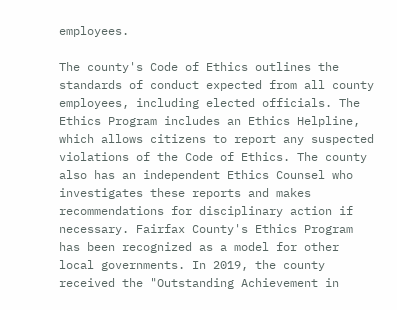employees.

The county's Code of Ethics outlines the standards of conduct expected from all county employees, including elected officials. The Ethics Program includes an Ethics Helpline, which allows citizens to report any suspected violations of the Code of Ethics. The county also has an independent Ethics Counsel who investigates these reports and makes recommendations for disciplinary action if necessary. Fairfax County's Ethics Program has been recognized as a model for other local governments. In 2019, the county received the "Outstanding Achievement in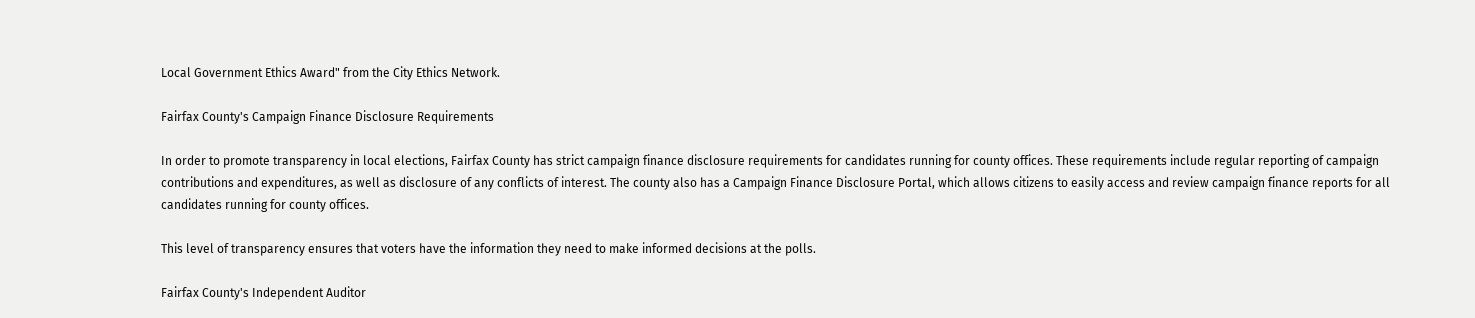Local Government Ethics Award" from the City Ethics Network.

Fairfax County's Campaign Finance Disclosure Requirements

In order to promote transparency in local elections, Fairfax County has strict campaign finance disclosure requirements for candidates running for county offices. These requirements include regular reporting of campaign contributions and expenditures, as well as disclosure of any conflicts of interest. The county also has a Campaign Finance Disclosure Portal, which allows citizens to easily access and review campaign finance reports for all candidates running for county offices.

This level of transparency ensures that voters have the information they need to make informed decisions at the polls.

Fairfax County's Independent Auditor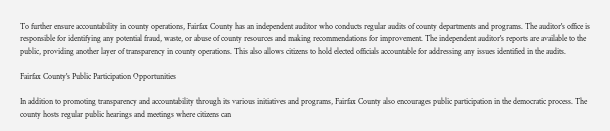To further ensure accountability in county operations, Fairfax County has an independent auditor who conducts regular audits of county departments and programs. The auditor's office is responsible for identifying any potential fraud, waste, or abuse of county resources and making recommendations for improvement. The independent auditor's reports are available to the public, providing another layer of transparency in county operations. This also allows citizens to hold elected officials accountable for addressing any issues identified in the audits.

Fairfax County's Public Participation Opportunities

In addition to promoting transparency and accountability through its various initiatives and programs, Fairfax County also encourages public participation in the democratic process. The county hosts regular public hearings and meetings where citizens can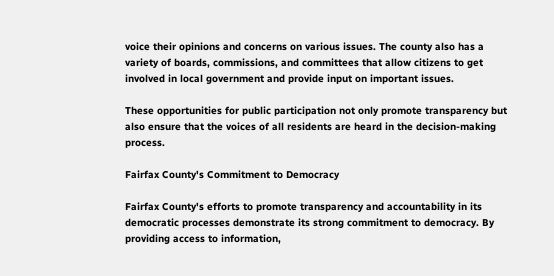voice their opinions and concerns on various issues. The county also has a variety of boards, commissions, and committees that allow citizens to get involved in local government and provide input on important issues.

These opportunities for public participation not only promote transparency but also ensure that the voices of all residents are heard in the decision-making process.

Fairfax County's Commitment to Democracy

Fairfax County's efforts to promote transparency and accountability in its democratic processes demonstrate its strong commitment to democracy. By providing access to information,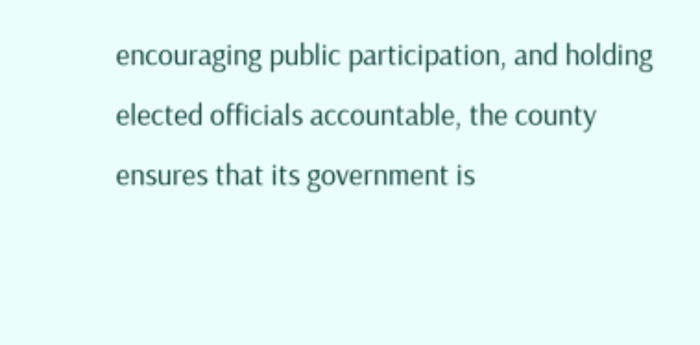encouraging public participation, and holding elected officials accountable, the county ensures that its government is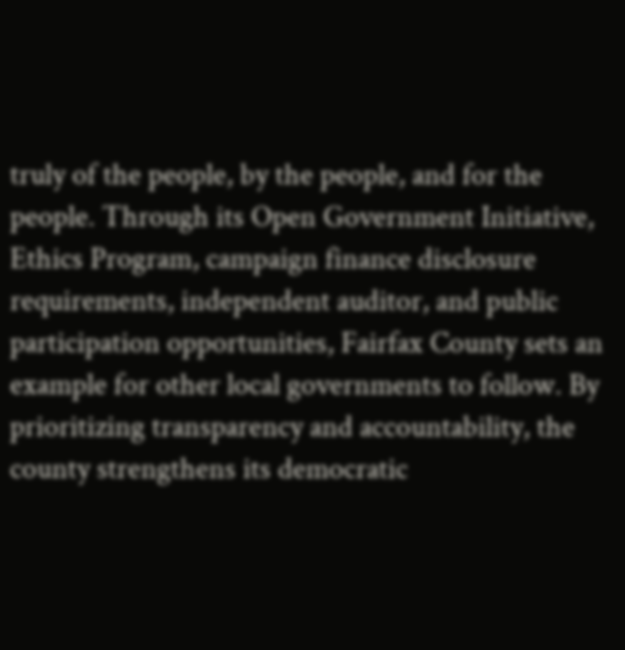truly of the people, by the people, and for the people. Through its Open Government Initiative, Ethics Program, campaign finance disclosure requirements, independent auditor, and public participation opportunities, Fairfax County sets an example for other local governments to follow. By prioritizing transparency and accountability, the county strengthens its democratic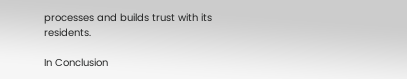processes and builds trust with its residents.

In Conclusion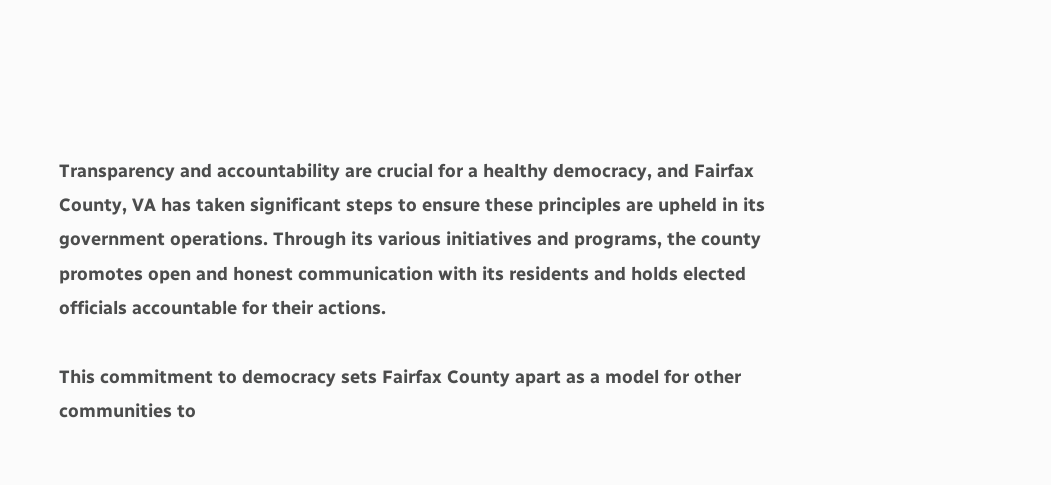Transparency and accountability are crucial for a healthy democracy, and Fairfax County, VA has taken significant steps to ensure these principles are upheld in its government operations. Through its various initiatives and programs, the county promotes open and honest communication with its residents and holds elected officials accountable for their actions.

This commitment to democracy sets Fairfax County apart as a model for other communities to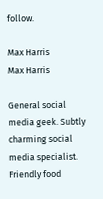follow.

Max Harris
Max Harris

General social media geek. Subtly charming social media specialist. Friendly food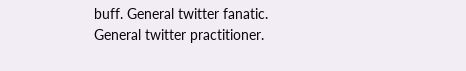buff. General twitter fanatic. General twitter practitioner.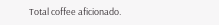Total coffee aficionado.